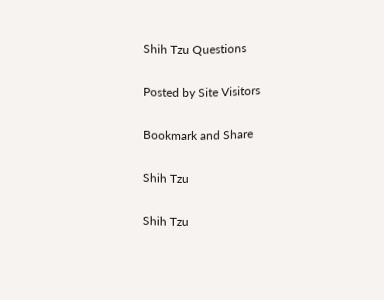Shih Tzu Questions

Posted by Site Visitors

Bookmark and Share

Shih Tzu

Shih Tzu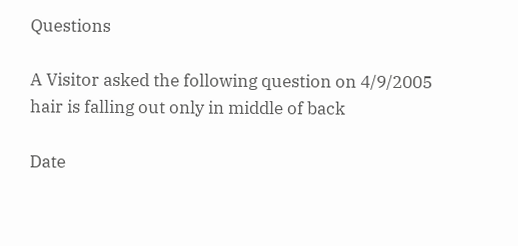Questions

A Visitor asked the following question on 4/9/2005
hair is falling out only in middle of back

Date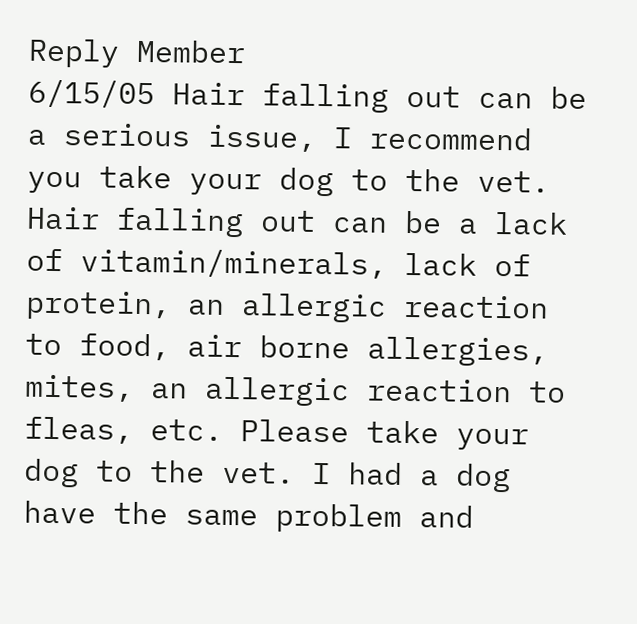Reply Member
6/15/05 Hair falling out can be a serious issue, I recommend you take your dog to the vet. Hair falling out can be a lack of vitamin/minerals, lack of protein, an allergic reaction to food, air borne allergies, mites, an allergic reaction to fleas, etc. Please take your dog to the vet. I had a dog have the same problem and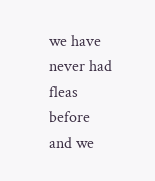we have never had fleas before and we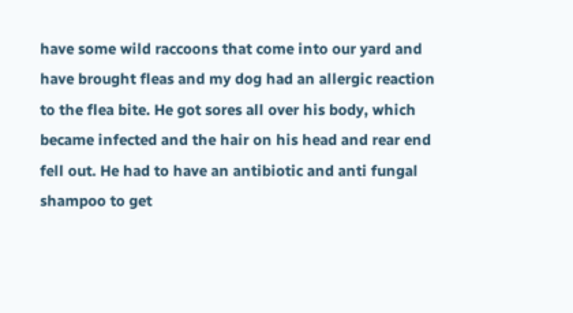have some wild raccoons that come into our yard and have brought fleas and my dog had an allergic reaction to the flea bite. He got sores all over his body, which became infected and the hair on his head and rear end fell out. He had to have an antibiotic and anti fungal shampoo to get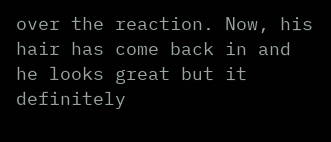over the reaction. Now, his hair has come back in and he looks great but it definitely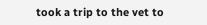took a trip to the vet to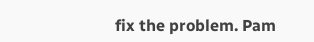fix the problem. Pam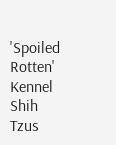'Spoiled Rotten' Kennel Shih Tzus